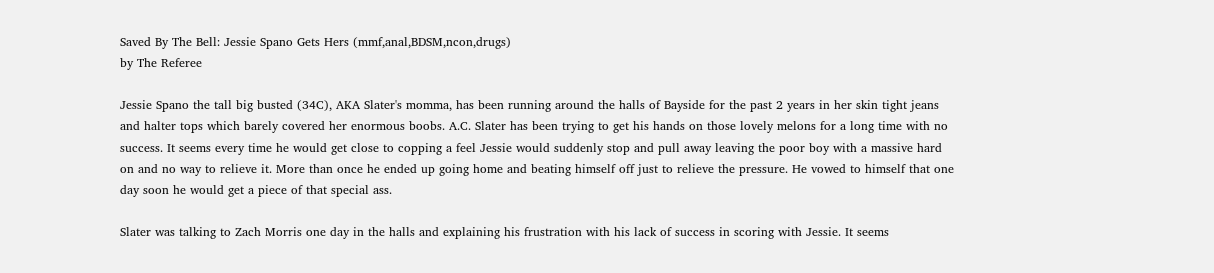Saved By The Bell: Jessie Spano Gets Hers (mmf,anal,BDSM,ncon,drugs)
by The Referee

Jessie Spano the tall big busted (34C), AKA Slater's momma, has been running around the halls of Bayside for the past 2 years in her skin tight jeans and halter tops which barely covered her enormous boobs. A.C. Slater has been trying to get his hands on those lovely melons for a long time with no success. It seems every time he would get close to copping a feel Jessie would suddenly stop and pull away leaving the poor boy with a massive hard on and no way to relieve it. More than once he ended up going home and beating himself off just to relieve the pressure. He vowed to himself that one day soon he would get a piece of that special ass.

Slater was talking to Zach Morris one day in the halls and explaining his frustration with his lack of success in scoring with Jessie. It seems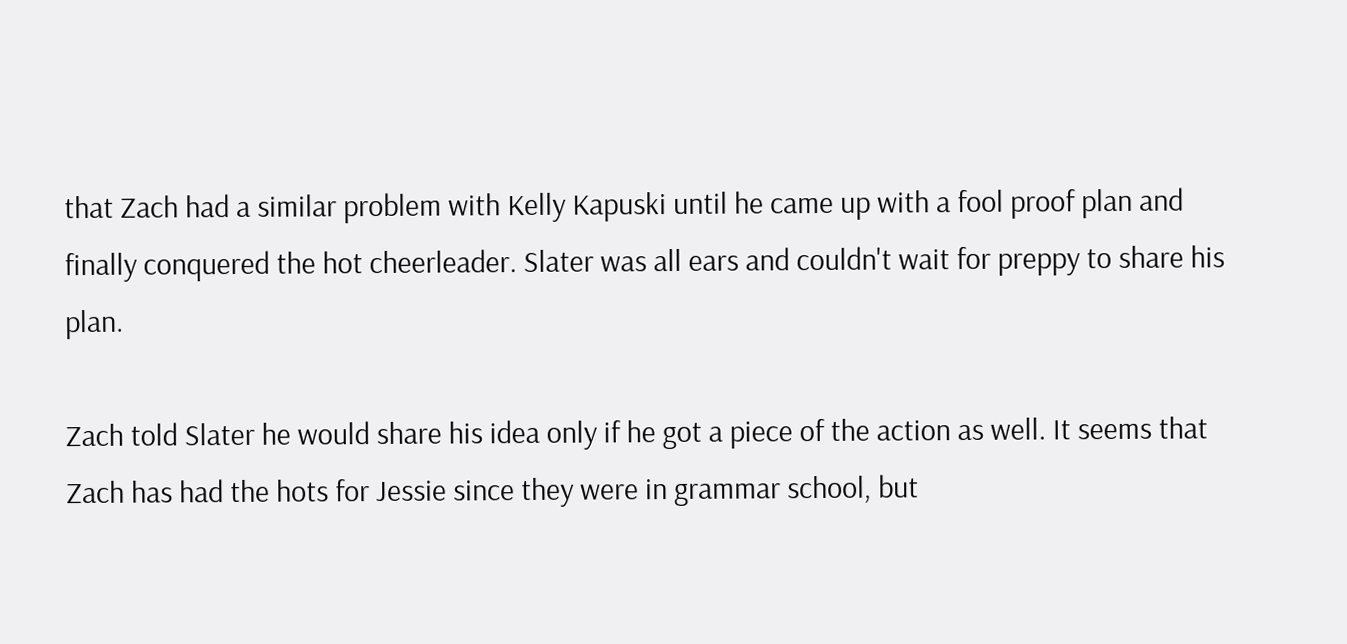that Zach had a similar problem with Kelly Kapuski until he came up with a fool proof plan and finally conquered the hot cheerleader. Slater was all ears and couldn't wait for preppy to share his plan.

Zach told Slater he would share his idea only if he got a piece of the action as well. It seems that Zach has had the hots for Jessie since they were in grammar school, but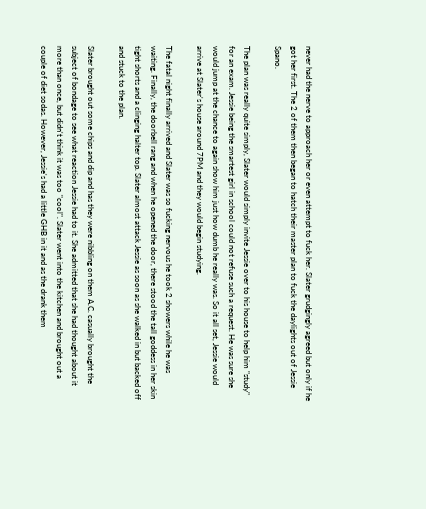never had the nerve to approach her or even attempt to fuck her. Slater grudgingly agreed but only if he got her first. The 2 of them then began to hatch their master plan to fuck the daylights out of Jessie Spano.

The plan was really quite simply, Slater would simply invite Jessie over to his house to help him "study" for an exam. Jessie being the smartest girl in school could not refuse such a request. He was sure she would jump at the chance to again show him just how dumb he really was. So it all set, Jessie would arrive at Slater's house around 7PM and they would begin studying.

The fatal night finally arrived and Slater was so fucking nervous he took 2 showers while he was waiting. Finally, the doorbell rang and when he opened the door, there stood the tall goddess in her skin tight shorts and a clinging halter top. Slater almost attack Jessie as soon as she walked in but backed off and stuck to the plan.

Slater brought out some chips and dip and has they were nibbling on them A.C. casually brought the subject of bondage to see what reaction Jessie had to it. She admitted that she had thought about it more than once, but didn't think it was too "cool". Slater went into the kitchen and brought out a couple of diet sodas. However, Jessie's had a little GHB in it and as the drank them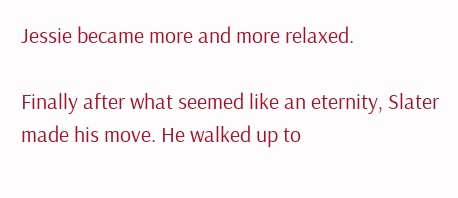Jessie became more and more relaxed.

Finally after what seemed like an eternity, Slater made his move. He walked up to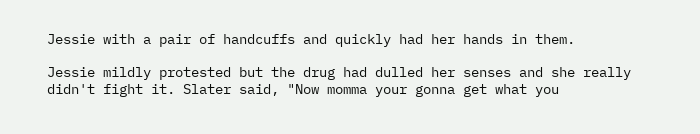Jessie with a pair of handcuffs and quickly had her hands in them.

Jessie mildly protested but the drug had dulled her senses and she really didn't fight it. Slater said, "Now momma your gonna get what you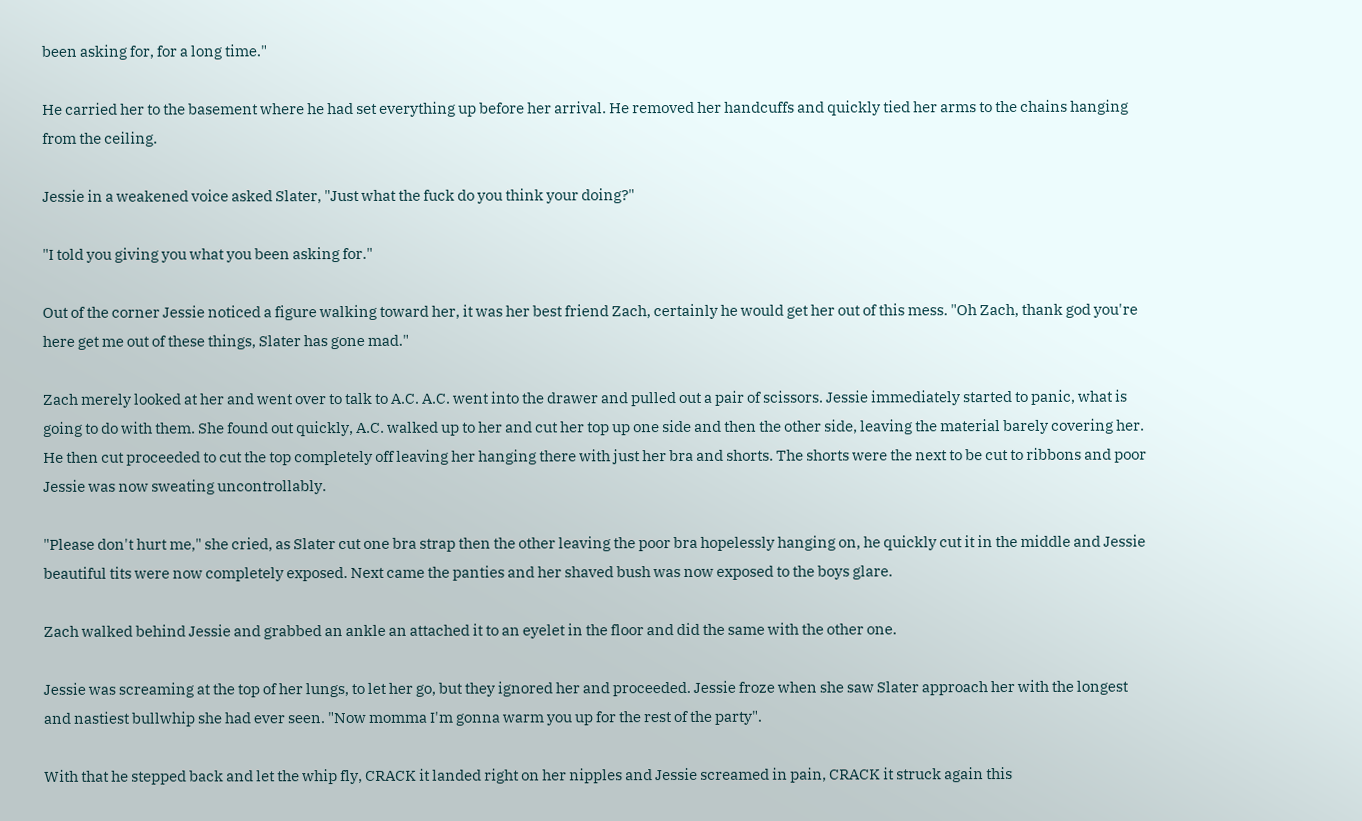been asking for, for a long time."

He carried her to the basement where he had set everything up before her arrival. He removed her handcuffs and quickly tied her arms to the chains hanging from the ceiling.

Jessie in a weakened voice asked Slater, "Just what the fuck do you think your doing?"

"I told you giving you what you been asking for."

Out of the corner Jessie noticed a figure walking toward her, it was her best friend Zach, certainly he would get her out of this mess. "Oh Zach, thank god you're here get me out of these things, Slater has gone mad."

Zach merely looked at her and went over to talk to A.C. A.C. went into the drawer and pulled out a pair of scissors. Jessie immediately started to panic, what is going to do with them. She found out quickly, A.C. walked up to her and cut her top up one side and then the other side, leaving the material barely covering her. He then cut proceeded to cut the top completely off leaving her hanging there with just her bra and shorts. The shorts were the next to be cut to ribbons and poor Jessie was now sweating uncontrollably.

"Please don't hurt me," she cried, as Slater cut one bra strap then the other leaving the poor bra hopelessly hanging on, he quickly cut it in the middle and Jessie beautiful tits were now completely exposed. Next came the panties and her shaved bush was now exposed to the boys glare.

Zach walked behind Jessie and grabbed an ankle an attached it to an eyelet in the floor and did the same with the other one.

Jessie was screaming at the top of her lungs, to let her go, but they ignored her and proceeded. Jessie froze when she saw Slater approach her with the longest and nastiest bullwhip she had ever seen. "Now momma I'm gonna warm you up for the rest of the party".

With that he stepped back and let the whip fly, CRACK it landed right on her nipples and Jessie screamed in pain, CRACK it struck again this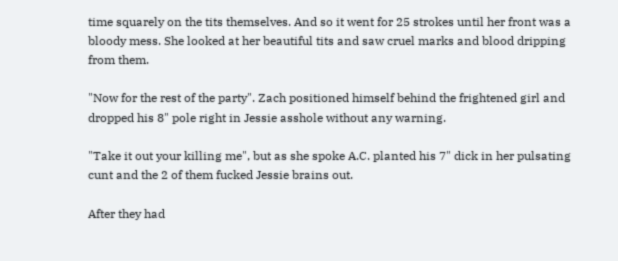time squarely on the tits themselves. And so it went for 25 strokes until her front was a bloody mess. She looked at her beautiful tits and saw cruel marks and blood dripping from them.

"Now for the rest of the party". Zach positioned himself behind the frightened girl and dropped his 8" pole right in Jessie asshole without any warning.

"Take it out your killing me", but as she spoke A.C. planted his 7" dick in her pulsating cunt and the 2 of them fucked Jessie brains out.

After they had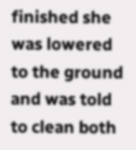finished she was lowered to the ground and was told to clean both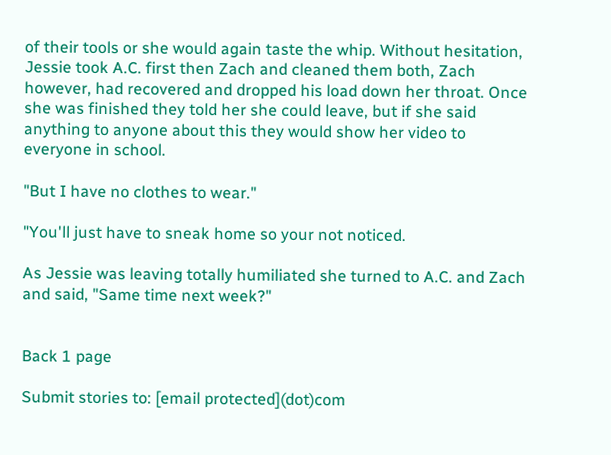of their tools or she would again taste the whip. Without hesitation, Jessie took A.C. first then Zach and cleaned them both, Zach however, had recovered and dropped his load down her throat. Once she was finished they told her she could leave, but if she said anything to anyone about this they would show her video to everyone in school.

"But I have no clothes to wear."

"You'll just have to sneak home so your not noticed.

As Jessie was leaving totally humiliated she turned to A.C. and Zach and said, "Same time next week?"


Back 1 page

Submit stories to: [email protected](dot)com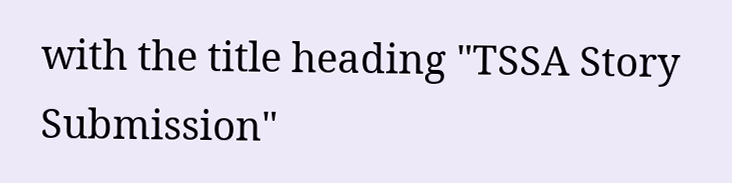with the title heading "TSSA Story Submission"